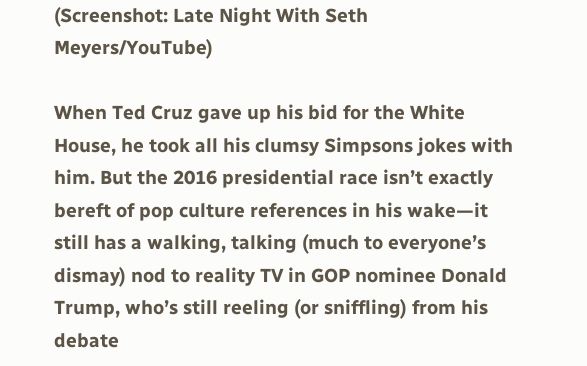(Screenshot: Late Night With Seth Meyers/YouTube)

When Ted Cruz gave up his bid for the White House, he took all his clumsy Simpsons jokes with him. But the 2016 presidential race isn’t exactly bereft of pop culture references in his wake—it still has a walking, talking (much to everyone’s dismay) nod to reality TV in GOP nominee Donald Trump, who’s still reeling (or sniffling) from his debate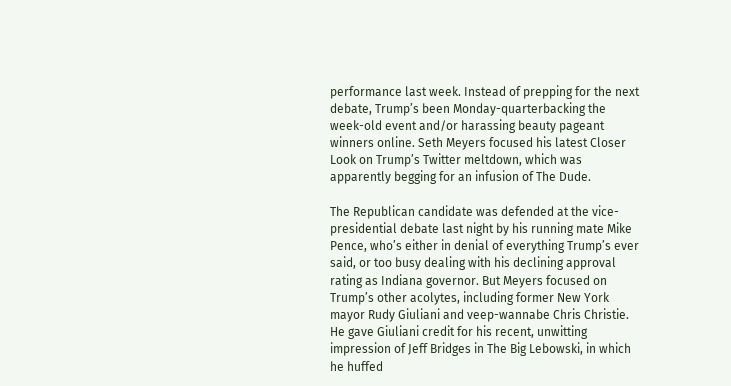performance last week. Instead of prepping for the next debate, Trump’s been Monday-quarterbacking the week-old event and/or harassing beauty pageant winners online. Seth Meyers focused his latest Closer Look on Trump’s Twitter meltdown, which was apparently begging for an infusion of The Dude.

The Republican candidate was defended at the vice-presidential debate last night by his running mate Mike Pence, who’s either in denial of everything Trump’s ever said, or too busy dealing with his declining approval rating as Indiana governor. But Meyers focused on Trump’s other acolytes, including former New York mayor Rudy Giuliani and veep-wannabe Chris Christie. He gave Giuliani credit for his recent, unwitting impression of Jeff Bridges in The Big Lebowski, in which he huffed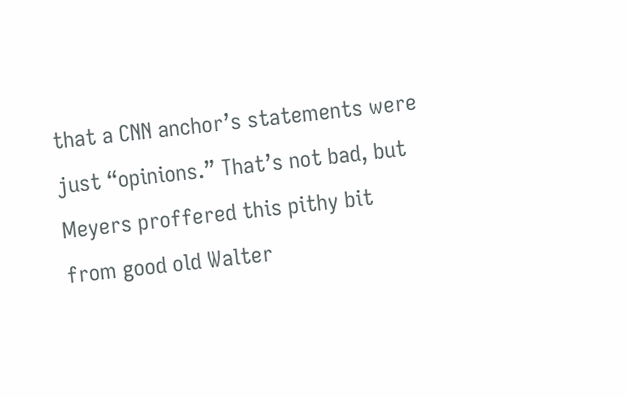that a CNN anchor’s statements were just “opinions.” That’s not bad, but Meyers proffered this pithy bit from good old Walter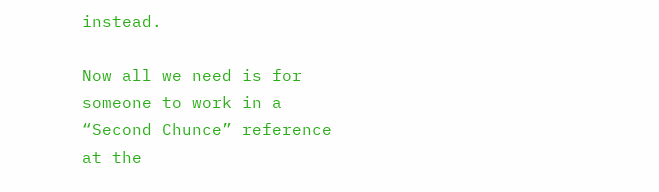instead.

Now all we need is for someone to work in a “Second Chunce” reference at the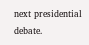next presidential debate.